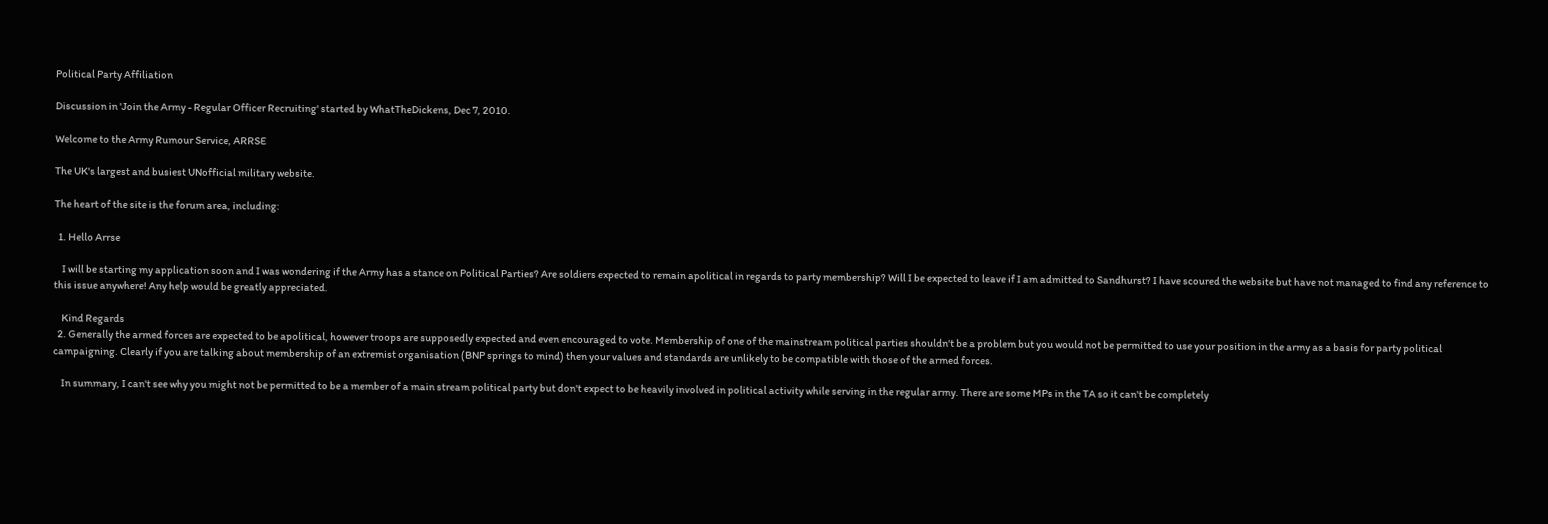Political Party Affiliation

Discussion in 'Join the Army - Regular Officer Recruiting' started by WhatTheDickens, Dec 7, 2010.

Welcome to the Army Rumour Service, ARRSE

The UK's largest and busiest UNofficial military website.

The heart of the site is the forum area, including:

  1. Hello Arrse

    I will be starting my application soon and I was wondering if the Army has a stance on Political Parties? Are soldiers expected to remain apolitical in regards to party membership? Will I be expected to leave if I am admitted to Sandhurst? I have scoured the website but have not managed to find any reference to this issue anywhere! Any help would be greatly appreciated.

    Kind Regards
  2. Generally the armed forces are expected to be apolitical, however troops are supposedly expected and even encouraged to vote. Membership of one of the mainstream political parties shouldn't be a problem but you would not be permitted to use your position in the army as a basis for party political campaigning. Clearly if you are talking about membership of an extremist organisation (BNP springs to mind) then your values and standards are unlikely to be compatible with those of the armed forces.

    In summary, I can't see why you might not be permitted to be a member of a main stream political party but don't expect to be heavily involved in political activity while serving in the regular army. There are some MPs in the TA so it can't be completely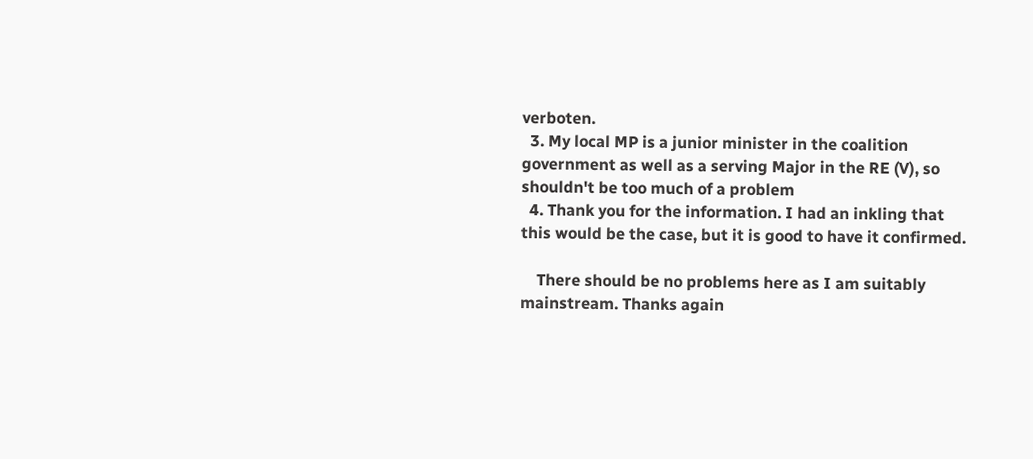verboten.
  3. My local MP is a junior minister in the coalition government as well as a serving Major in the RE (V), so shouldn't be too much of a problem
  4. Thank you for the information. I had an inkling that this would be the case, but it is good to have it confirmed.

    There should be no problems here as I am suitably mainstream. Thanks again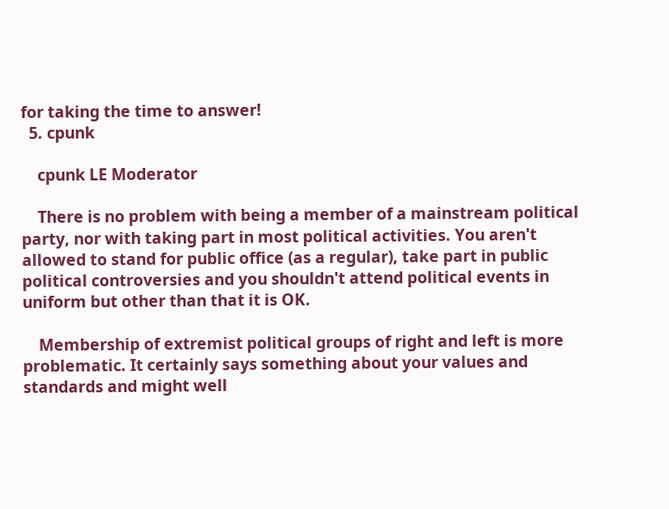for taking the time to answer!
  5. cpunk

    cpunk LE Moderator

    There is no problem with being a member of a mainstream political party, nor with taking part in most political activities. You aren't allowed to stand for public office (as a regular), take part in public political controversies and you shouldn't attend political events in uniform but other than that it is OK.

    Membership of extremist political groups of right and left is more problematic. It certainly says something about your values and standards and might well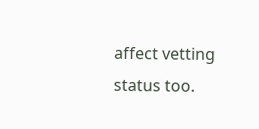affect vetting status too.